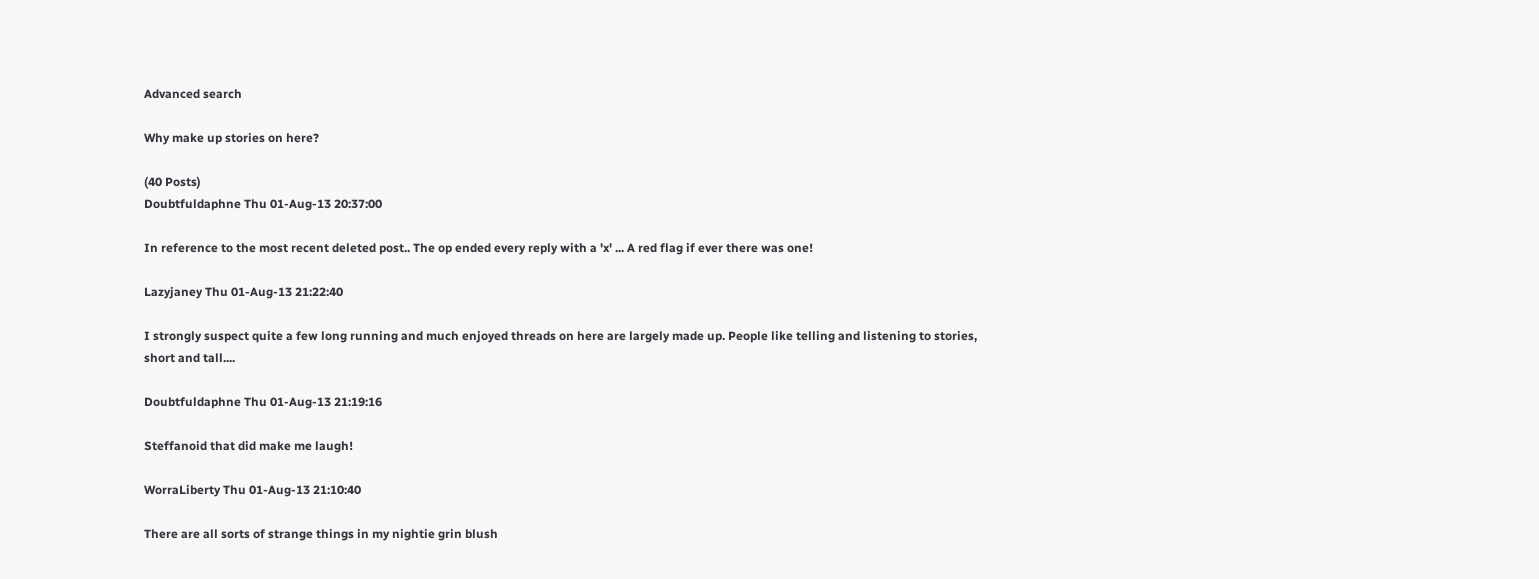Advanced search

Why make up stories on here?

(40 Posts)
Doubtfuldaphne Thu 01-Aug-13 20:37:00

In reference to the most recent deleted post.. The op ended every reply with a 'x' ... A red flag if ever there was one!

Lazyjaney Thu 01-Aug-13 21:22:40

I strongly suspect quite a few long running and much enjoyed threads on here are largely made up. People like telling and listening to stories, short and tall....

Doubtfuldaphne Thu 01-Aug-13 21:19:16

Steffanoid that did make me laugh!

WorraLiberty Thu 01-Aug-13 21:10:40

There are all sorts of strange things in my nightie grin blush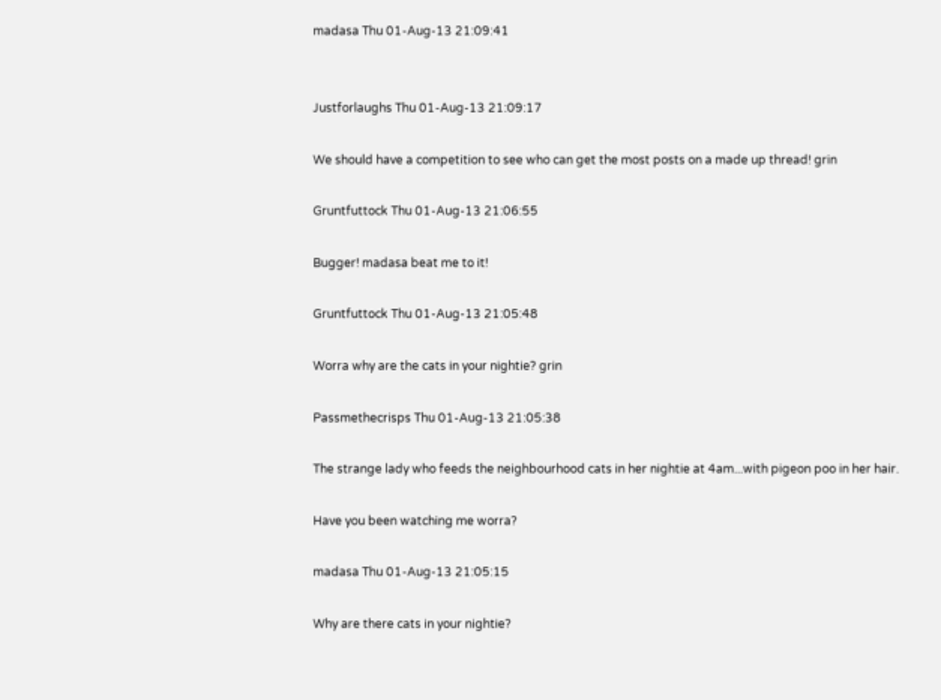madasa Thu 01-Aug-13 21:09:41


Justforlaughs Thu 01-Aug-13 21:09:17

We should have a competition to see who can get the most posts on a made up thread! grin

Gruntfuttock Thu 01-Aug-13 21:06:55

Bugger! madasa beat me to it!

Gruntfuttock Thu 01-Aug-13 21:05:48

Worra why are the cats in your nightie? grin

Passmethecrisps Thu 01-Aug-13 21:05:38

The strange lady who feeds the neighbourhood cats in her nightie at 4am...with pigeon poo in her hair.

Have you been watching me worra?

madasa Thu 01-Aug-13 21:05:15

Why are there cats in your nightie?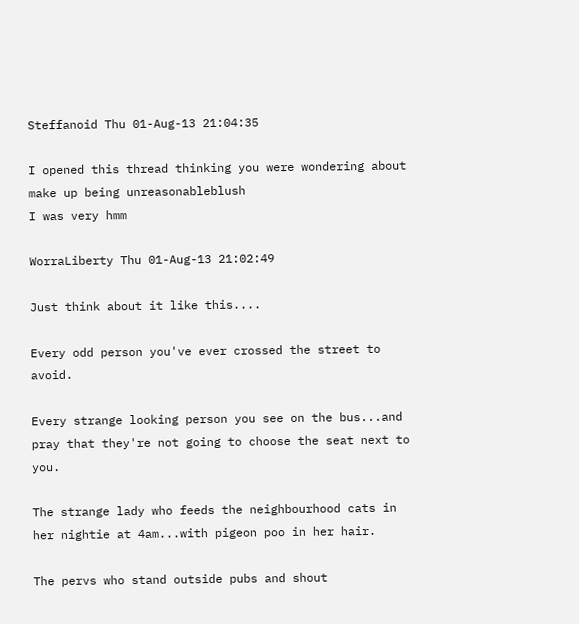Steffanoid Thu 01-Aug-13 21:04:35

I opened this thread thinking you were wondering about make up being unreasonableblush
I was very hmm

WorraLiberty Thu 01-Aug-13 21:02:49

Just think about it like this....

Every odd person you've ever crossed the street to avoid.

Every strange looking person you see on the bus...and pray that they're not going to choose the seat next to you.

The strange lady who feeds the neighbourhood cats in her nightie at 4am...with pigeon poo in her hair.

The pervs who stand outside pubs and shout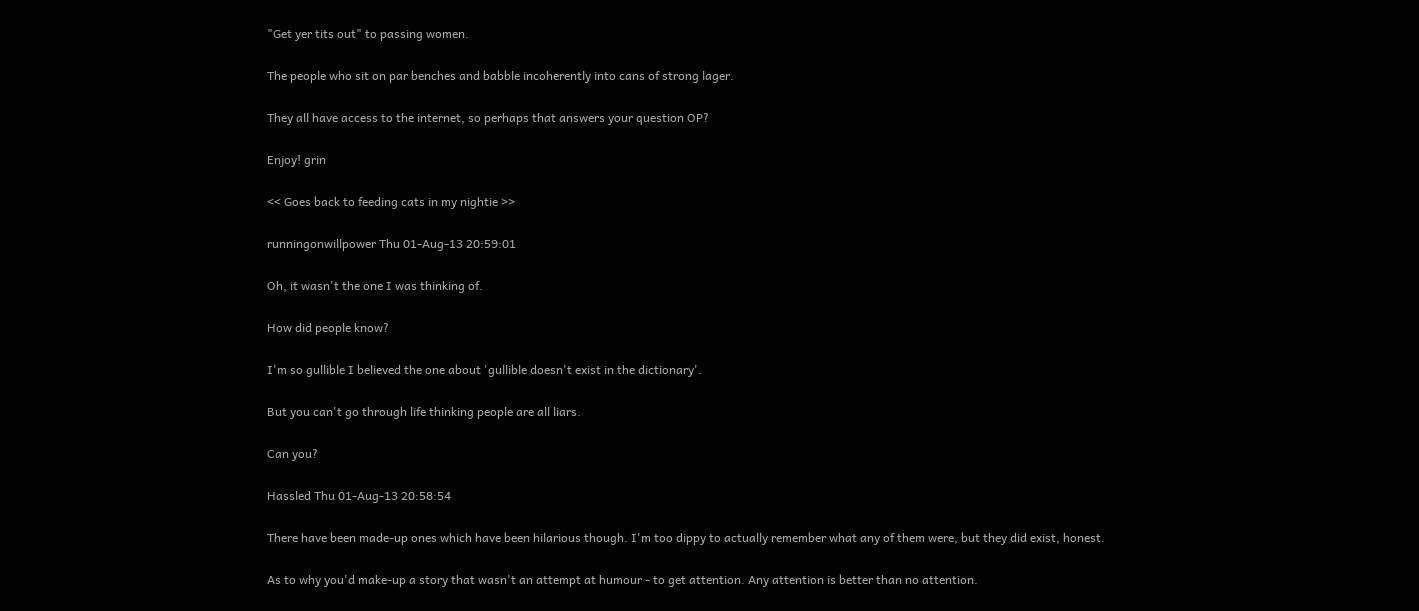"Get yer tits out" to passing women.

The people who sit on par benches and babble incoherently into cans of strong lager.

They all have access to the internet, so perhaps that answers your question OP?

Enjoy! grin

<< Goes back to feeding cats in my nightie >>

runningonwillpower Thu 01-Aug-13 20:59:01

Oh, it wasn't the one I was thinking of.

How did people know?

I'm so gullible I believed the one about 'gullible doesn't exist in the dictionary'.

But you can't go through life thinking people are all liars.

Can you?

Hassled Thu 01-Aug-13 20:58:54

There have been made-up ones which have been hilarious though. I'm too dippy to actually remember what any of them were, but they did exist, honest.

As to why you'd make-up a story that wasn't an attempt at humour - to get attention. Any attention is better than no attention.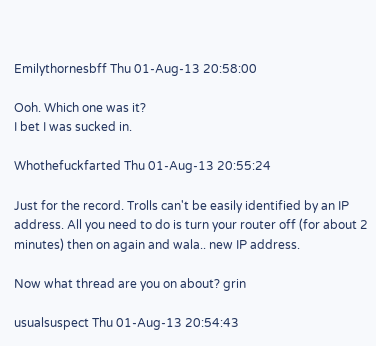Emilythornesbff Thu 01-Aug-13 20:58:00

Ooh. Which one was it?
I bet I was sucked in.

Whothefuckfarted Thu 01-Aug-13 20:55:24

Just for the record. Trolls can't be easily identified by an IP address. All you need to do is turn your router off (for about 2 minutes) then on again and wala.. new IP address.

Now what thread are you on about? grin

usualsuspect Thu 01-Aug-13 20:54:43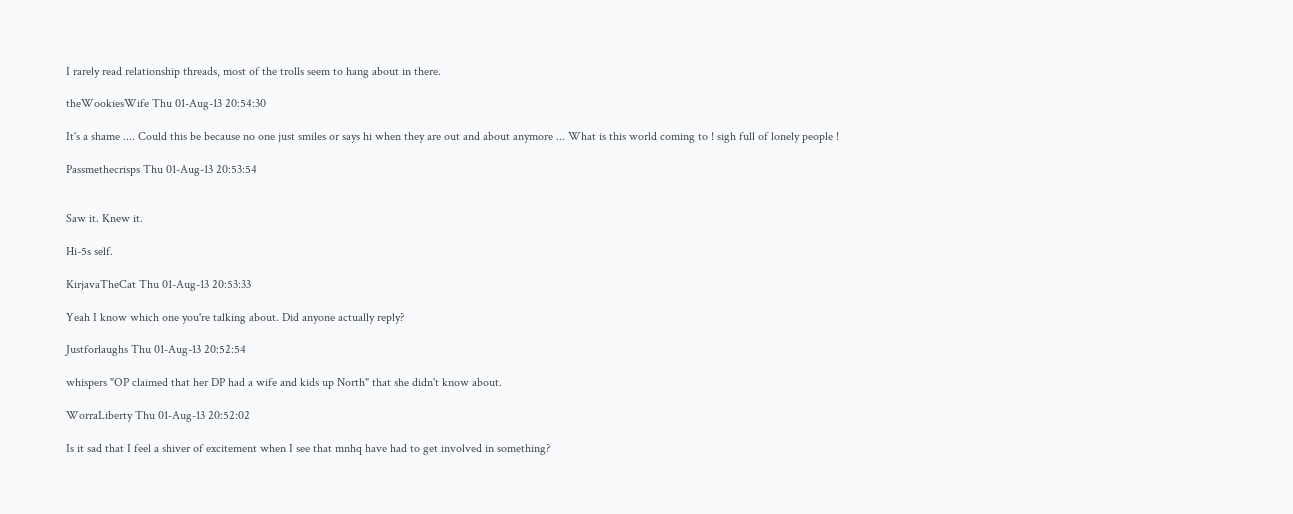I rarely read relationship threads, most of the trolls seem to hang about in there.

theWookiesWife Thu 01-Aug-13 20:54:30

It's a shame .... Could this be because no one just smiles or says hi when they are out and about anymore ... What is this world coming to ! sigh full of lonely people !

Passmethecrisps Thu 01-Aug-13 20:53:54


Saw it. Knew it.

Hi-5s self.

KirjavaTheCat Thu 01-Aug-13 20:53:33

Yeah I know which one you're talking about. Did anyone actually reply?

Justforlaughs Thu 01-Aug-13 20:52:54

whispers "OP claimed that her DP had a wife and kids up North" that she didn't know about.

WorraLiberty Thu 01-Aug-13 20:52:02

Is it sad that I feel a shiver of excitement when I see that mnhq have had to get involved in something?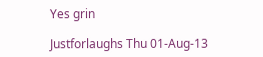Yes grin

Justforlaughs Thu 01-Aug-13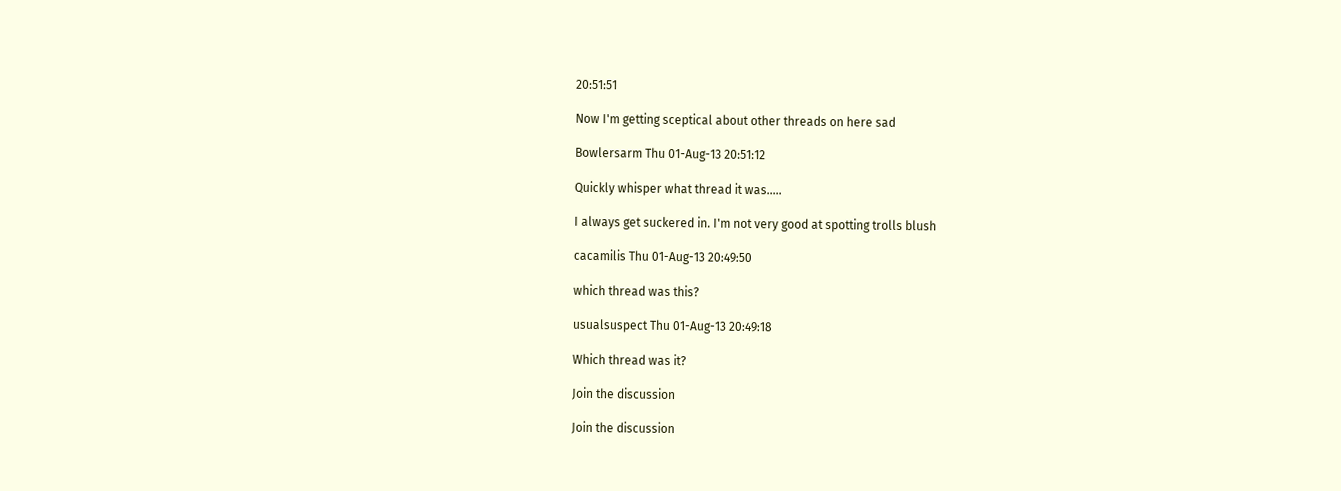20:51:51

Now I'm getting sceptical about other threads on here sad

Bowlersarm Thu 01-Aug-13 20:51:12

Quickly whisper what thread it was.....

I always get suckered in. I'm not very good at spotting trolls blush

cacamilis Thu 01-Aug-13 20:49:50

which thread was this?

usualsuspect Thu 01-Aug-13 20:49:18

Which thread was it?

Join the discussion

Join the discussion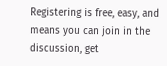Registering is free, easy, and means you can join in the discussion, get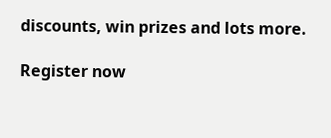discounts, win prizes and lots more.

Register now